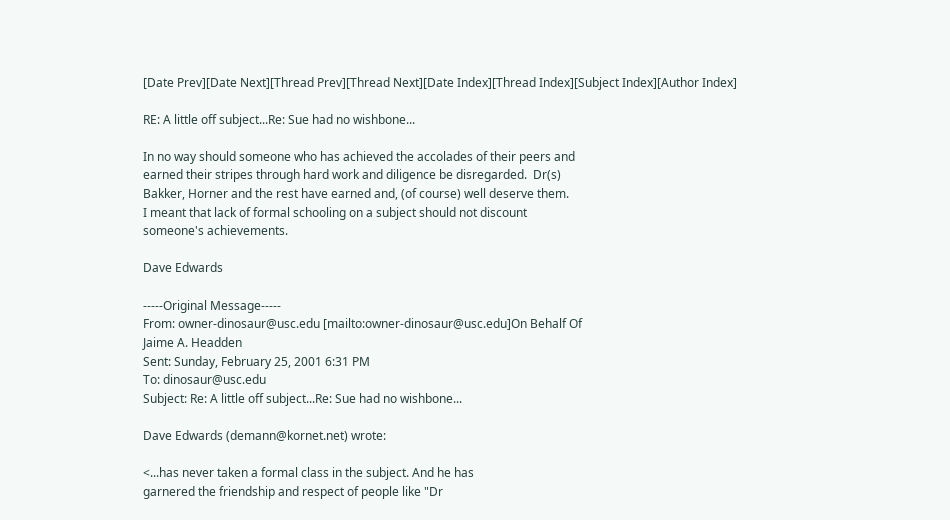[Date Prev][Date Next][Thread Prev][Thread Next][Date Index][Thread Index][Subject Index][Author Index]

RE: A little off subject...Re: Sue had no wishbone...

In no way should someone who has achieved the accolades of their peers and
earned their stripes through hard work and diligence be disregarded.  Dr(s)
Bakker, Horner and the rest have earned and, (of course) well deserve them.
I meant that lack of formal schooling on a subject should not discount
someone's achievements.

Dave Edwards

-----Original Message-----
From: owner-dinosaur@usc.edu [mailto:owner-dinosaur@usc.edu]On Behalf Of
Jaime A. Headden
Sent: Sunday, February 25, 2001 6:31 PM
To: dinosaur@usc.edu
Subject: Re: A little off subject...Re: Sue had no wishbone...

Dave Edwards (demann@kornet.net) wrote:

<...has never taken a formal class in the subject. And he has
garnered the friendship and respect of people like "Dr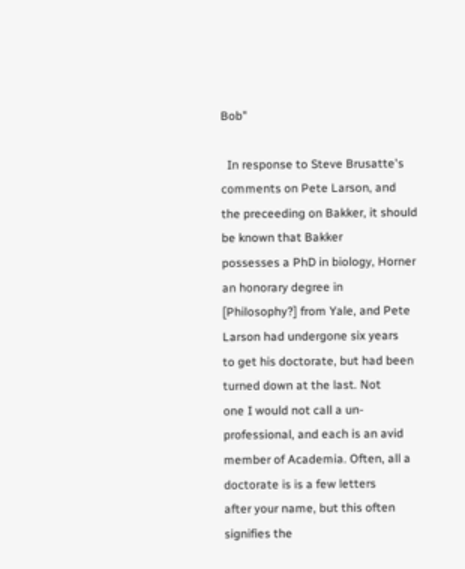Bob"

  In response to Steve Brusatte's comments on Pete Larson, and
the preceeding on Bakker, it should be known that Bakker
possesses a PhD in biology, Horner an honorary degree in
[Philosophy?] from Yale, and Pete Larson had undergone six years
to get his doctorate, but had been turned down at the last. Not
one I would not call a un-professional, and each is an avid
member of Academia. Often, all a doctorate is is a few letters
after your name, but this often signifies the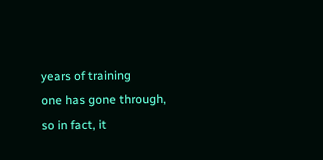years of training
one has gone through, so in fact, it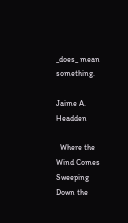_does_ mean something.

Jaime A. Headden

  Where the Wind Comes Sweeping Down the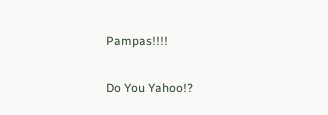Pampas!!!!

Do You Yahoo!?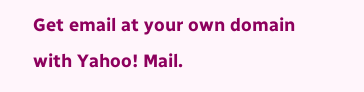Get email at your own domain with Yahoo! Mail.